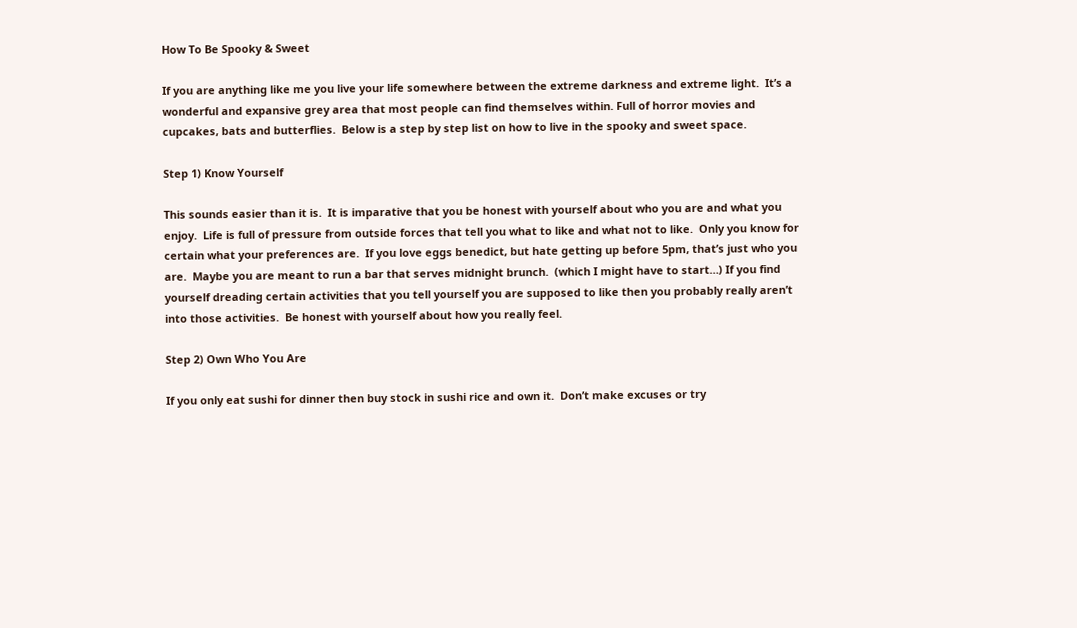How To Be Spooky & Sweet

If you are anything like me you live your life somewhere between the extreme darkness and extreme light.  It’s a wonderful and expansive grey area that most people can find themselves within. Full of horror movies and cupcakes, bats and butterflies.  Below is a step by step list on how to live in the spooky and sweet space.

Step 1) Know Yourself

This sounds easier than it is.  It is imparative that you be honest with yourself about who you are and what you enjoy.  Life is full of pressure from outside forces that tell you what to like and what not to like.  Only you know for certain what your preferences are.  If you love eggs benedict, but hate getting up before 5pm, that’s just who you are.  Maybe you are meant to run a bar that serves midnight brunch.  (which I might have to start…) If you find yourself dreading certain activities that you tell yourself you are supposed to like then you probably really aren’t into those activities.  Be honest with yourself about how you really feel.

Step 2) Own Who You Are

If you only eat sushi for dinner then buy stock in sushi rice and own it.  Don’t make excuses or try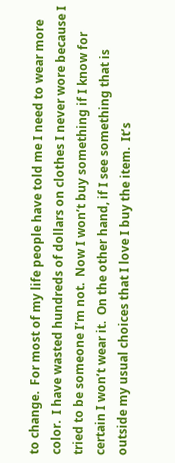to change.  For most of my life people have told me I need to wear more color.  I have wasted hundreds of dollars on clothes I never wore because I tried to be someone I’m not.  Now I won’t buy something if I know for certain I won’t wear it.  On the other hand, if I see something that is outside my usual choices that I love I buy the item.  It’s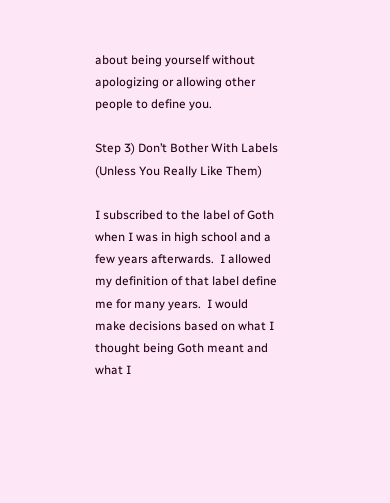about being yourself without apologizing or allowing other people to define you.

Step 3) Don’t Bother With Labels (Unless You Really Like Them)

I subscribed to the label of Goth when I was in high school and a few years afterwards.  I allowed my definition of that label define me for many years.  I would make decisions based on what I thought being Goth meant and what I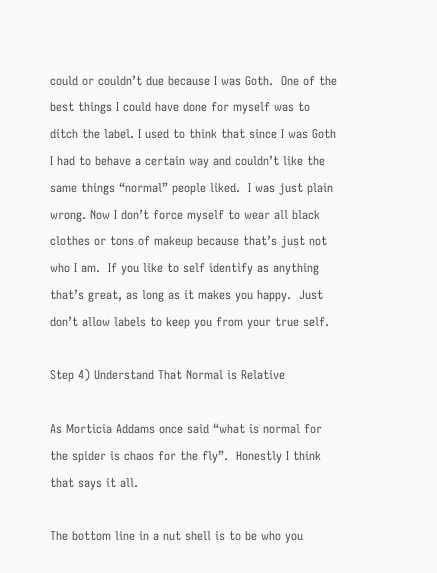could or couldn’t due because I was Goth.  One of the best things I could have done for myself was to ditch the label. I used to think that since I was Goth I had to behave a certain way and couldn’t like the same things “normal” people liked.  I was just plain wrong. Now I don’t force myself to wear all black clothes or tons of makeup because that’s just not who I am.  If you like to self identify as anything that’s great, as long as it makes you happy.  Just don’t allow labels to keep you from your true self.

Step 4) Understand That Normal is Relative

As Morticia Addams once said “what is normal for the spider is chaos for the fly”.  Honestly I think that says it all.

The bottom line in a nut shell is to be who you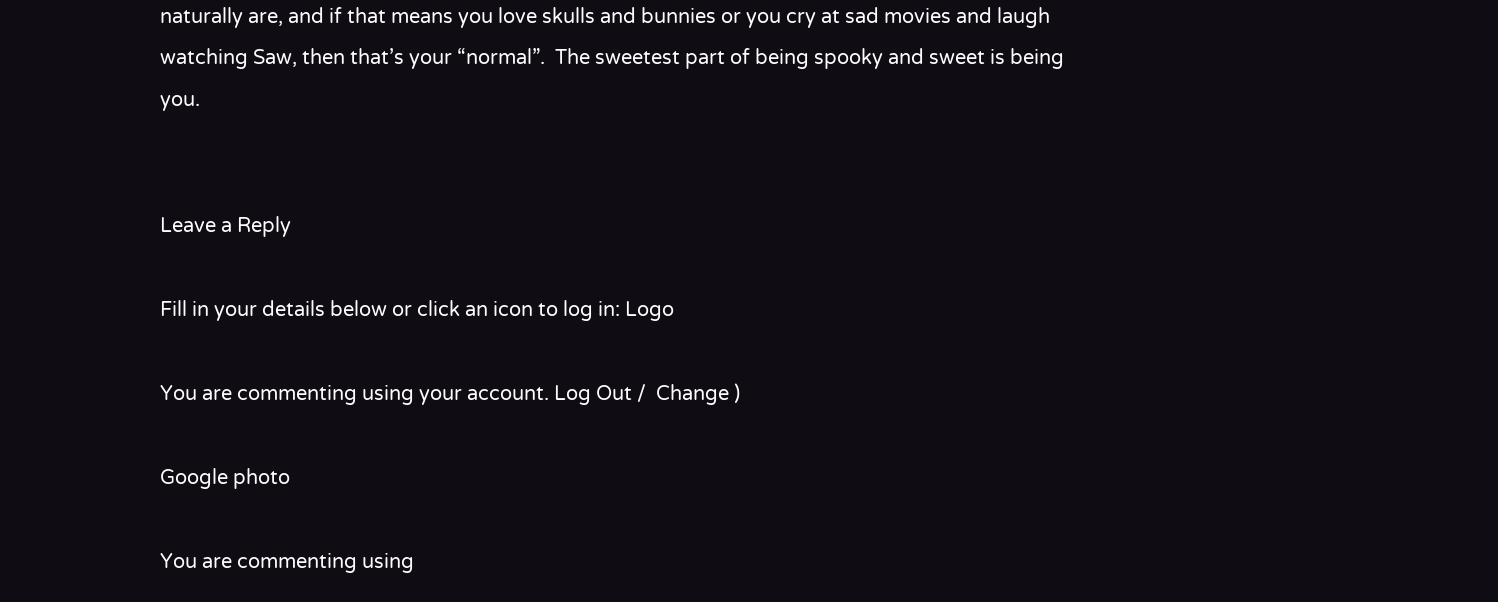naturally are, and if that means you love skulls and bunnies or you cry at sad movies and laugh watching Saw, then that’s your “normal”.  The sweetest part of being spooky and sweet is being you.


Leave a Reply

Fill in your details below or click an icon to log in: Logo

You are commenting using your account. Log Out /  Change )

Google photo

You are commenting using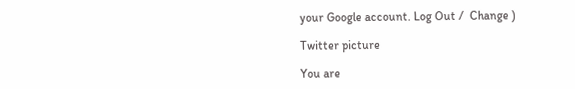your Google account. Log Out /  Change )

Twitter picture

You are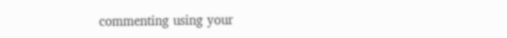commenting using your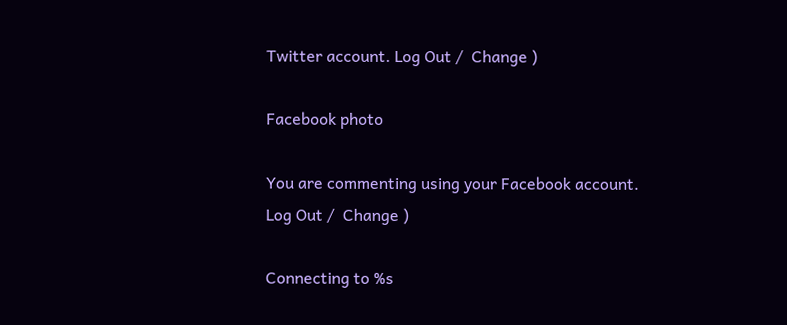Twitter account. Log Out /  Change )

Facebook photo

You are commenting using your Facebook account. Log Out /  Change )

Connecting to %s